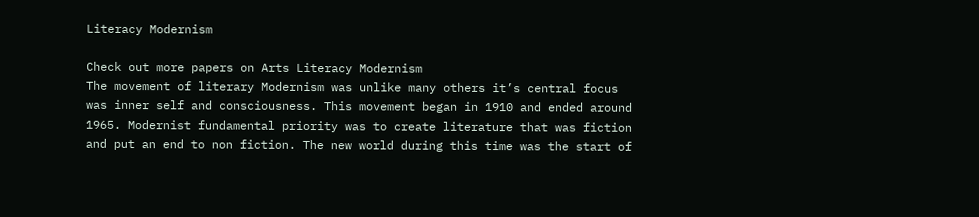Literacy Modernism

Check out more papers on Arts Literacy Modernism
The movement of literary Modernism was unlike many others it’s central focus was inner self and consciousness. This movement began in 1910 and ended around 1965. Modernist fundamental priority was to create literature that was fiction and put an end to non fiction. The new world during this time was the start of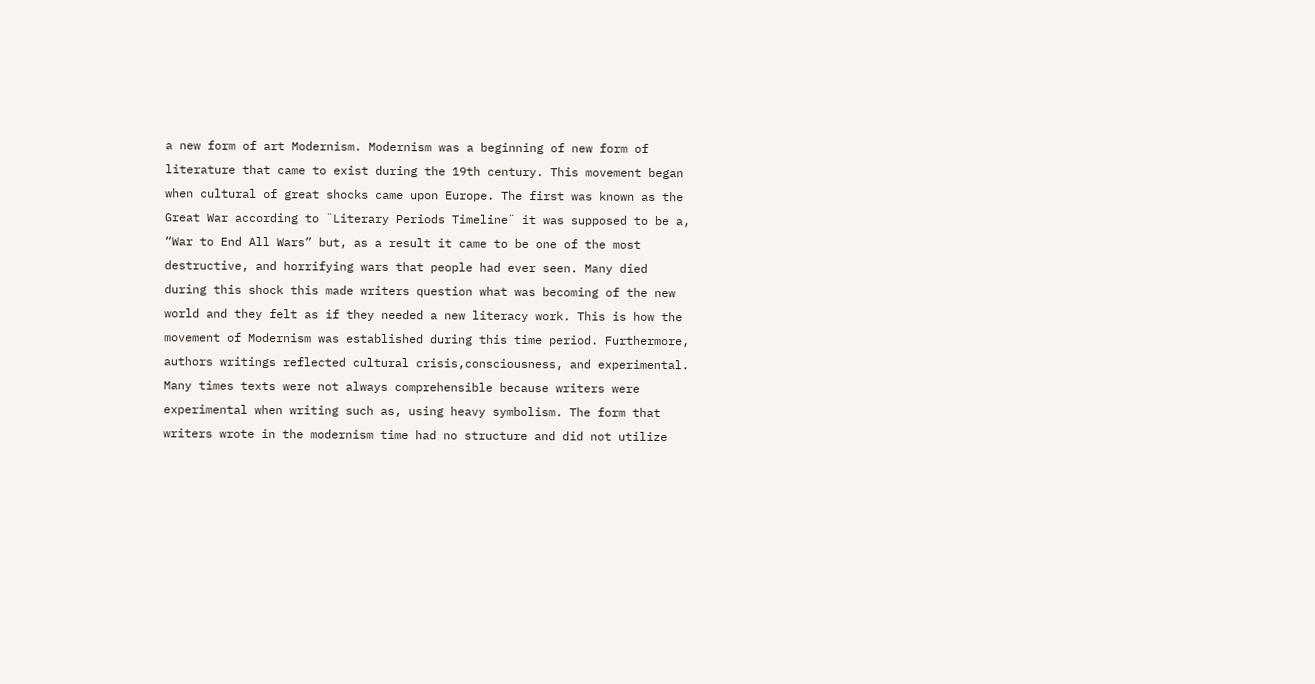a new form of art Modernism. Modernism was a beginning of new form of literature that came to exist during the 19th century. This movement began when cultural of great shocks came upon Europe. The first was known as the Great War according to ¨Literary Periods Timeline¨ it was supposed to be a, “War to End All Wars” but, as a result it came to be one of the most destructive, and horrifying wars that people had ever seen. Many died during this shock this made writers question what was becoming of the new world and they felt as if they needed a new literacy work. This is how the movement of Modernism was established during this time period. Furthermore, authors writings reflected cultural crisis,consciousness, and experimental. Many times texts were not always comprehensible because writers were experimental when writing such as, using heavy symbolism. The form that writers wrote in the modernism time had no structure and did not utilize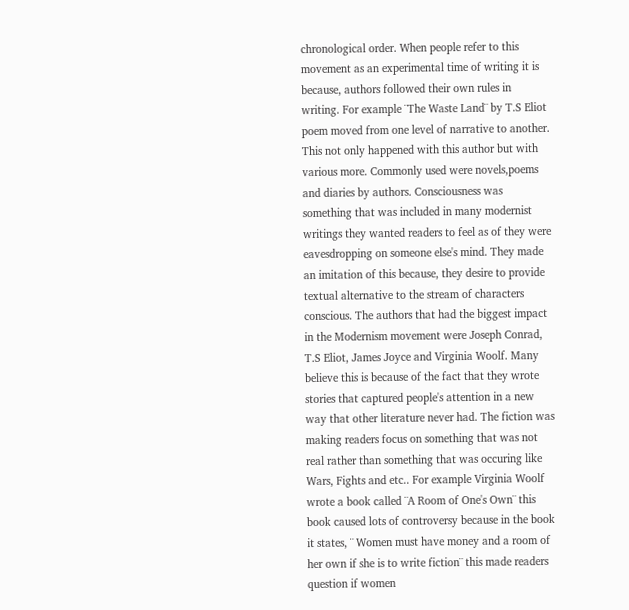chronological order. When people refer to this movement as an experimental time of writing it is because, authors followed their own rules in writing. For example ¨The Waste Land¨ by T.S Eliot poem moved from one level of narrative to another. This not only happened with this author but with various more. Commonly used were novels,poems and diaries by authors. Consciousness was something that was included in many modernist writings they wanted readers to feel as of they were eavesdropping on someone else's mind. They made an imitation of this because, they desire to provide textual alternative to the stream of characters conscious. The authors that had the biggest impact in the Modernism movement were Joseph Conrad, T.S Eliot, James Joyce and Virginia Woolf. Many believe this is because of the fact that they wrote stories that captured people's attention in a new way that other literature never had. The fiction was making readers focus on something that was not real rather than something that was occuring like Wars, Fights and etc.. For example Virginia Woolf wrote a book called ¨A Room of One's Own¨ this book caused lots of controversy because in the book it states, ¨ Women must have money and a room of her own if she is to write fiction¨ this made readers question if women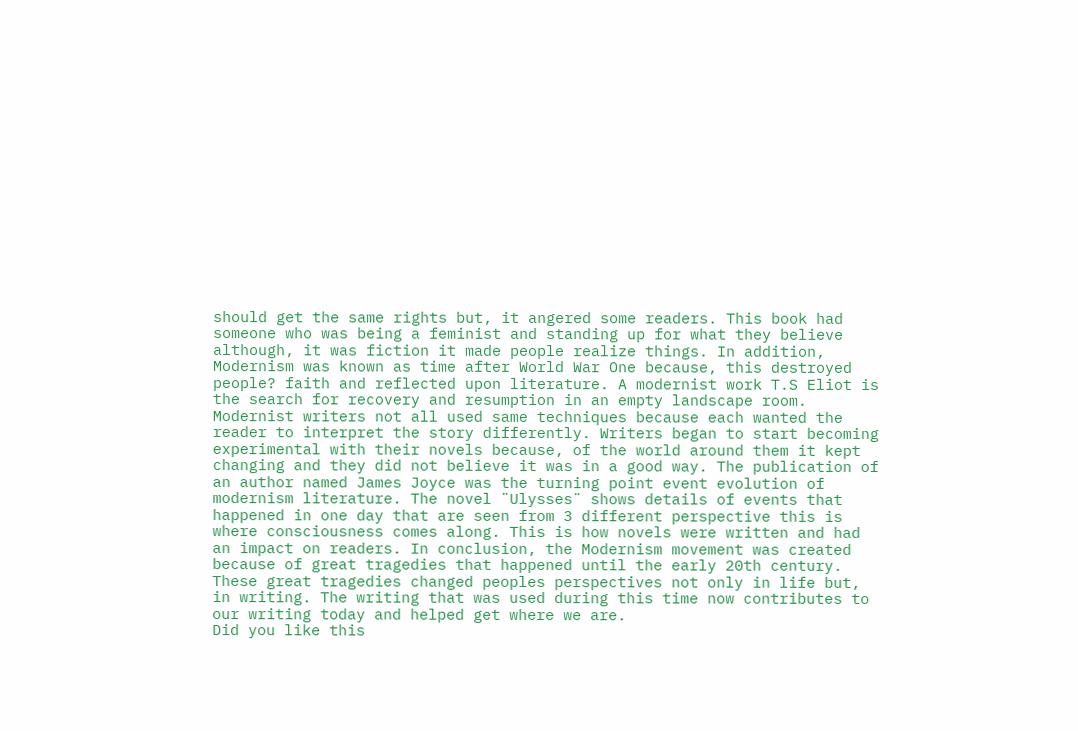should get the same rights but, it angered some readers. This book had someone who was being a feminist and standing up for what they believe although, it was fiction it made people realize things. In addition, Modernism was known as time after World War One because, this destroyed people? faith and reflected upon literature. A modernist work T.S Eliot is the search for recovery and resumption in an empty landscape room. Modernist writers not all used same techniques because each wanted the reader to interpret the story differently. Writers began to start becoming experimental with their novels because, of the world around them it kept changing and they did not believe it was in a good way. The publication of an author named James Joyce was the turning point event evolution of modernism literature. The novel ¨Ulysses¨ shows details of events that happened in one day that are seen from 3 different perspective this is where consciousness comes along. This is how novels were written and had an impact on readers. In conclusion, the Modernism movement was created because of great tragedies that happened until the early 20th century. These great tragedies changed peoples perspectives not only in life but, in writing. The writing that was used during this time now contributes to our writing today and helped get where we are.
Did you like this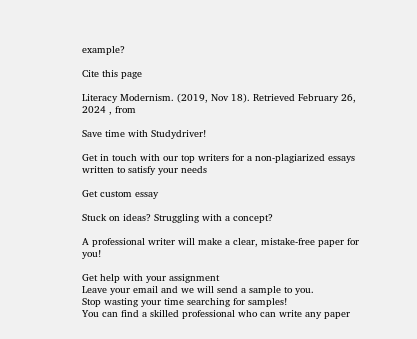example?

Cite this page

Literacy Modernism. (2019, Nov 18). Retrieved February 26, 2024 , from

Save time with Studydriver!

Get in touch with our top writers for a non-plagiarized essays written to satisfy your needs

Get custom essay

Stuck on ideas? Struggling with a concept?

A professional writer will make a clear, mistake-free paper for you!

Get help with your assignment
Leave your email and we will send a sample to you.
Stop wasting your time searching for samples!
You can find a skilled professional who can write any paper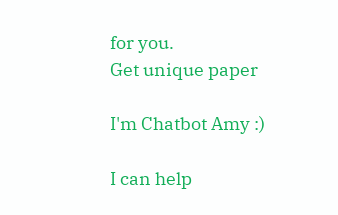for you.
Get unique paper

I'm Chatbot Amy :)

I can help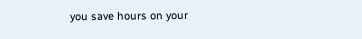you save hours on your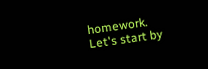homework. Let's start by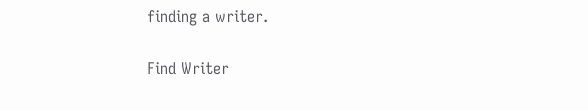finding a writer.

Find Writer